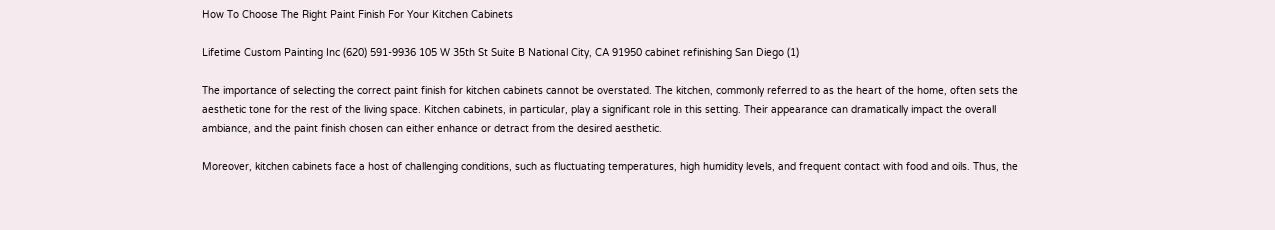How To Choose The Right Paint Finish For Your Kitchen Cabinets

Lifetime Custom Painting Inc (620) 591-9936 105 W 35th St Suite B National City, CA 91950 cabinet refinishing San Diego (1)

The importance of selecting the correct paint finish for kitchen cabinets cannot be overstated. The kitchen, commonly referred to as the heart of the home, often sets the aesthetic tone for the rest of the living space. Kitchen cabinets, in particular, play a significant role in this setting. Their appearance can dramatically impact the overall ambiance, and the paint finish chosen can either enhance or detract from the desired aesthetic.

Moreover, kitchen cabinets face a host of challenging conditions, such as fluctuating temperatures, high humidity levels, and frequent contact with food and oils. Thus, the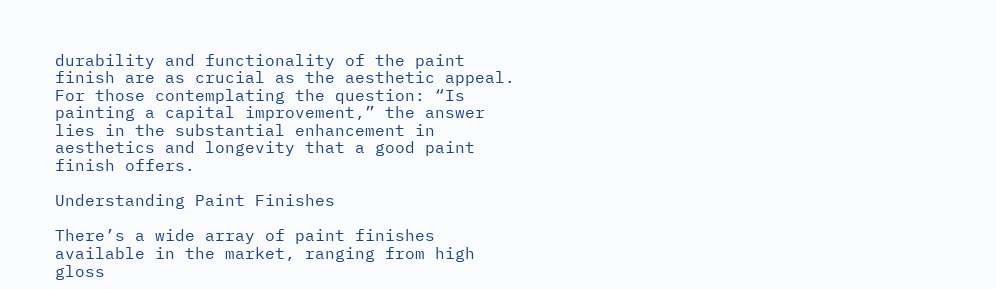durability and functionality of the paint finish are as crucial as the aesthetic appeal. For those contemplating the question: “Is painting a capital improvement,” the answer lies in the substantial enhancement in aesthetics and longevity that a good paint finish offers.

Understanding Paint Finishes

There’s a wide array of paint finishes available in the market, ranging from high gloss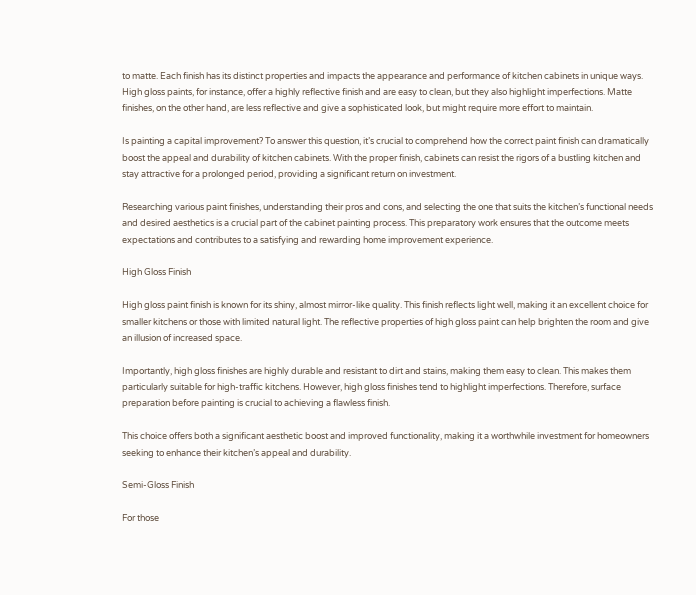to matte. Each finish has its distinct properties and impacts the appearance and performance of kitchen cabinets in unique ways. High gloss paints, for instance, offer a highly reflective finish and are easy to clean, but they also highlight imperfections. Matte finishes, on the other hand, are less reflective and give a sophisticated look, but might require more effort to maintain.

Is painting a capital improvement? To answer this question, it’s crucial to comprehend how the correct paint finish can dramatically boost the appeal and durability of kitchen cabinets. With the proper finish, cabinets can resist the rigors of a bustling kitchen and stay attractive for a prolonged period, providing a significant return on investment.

Researching various paint finishes, understanding their pros and cons, and selecting the one that suits the kitchen’s functional needs and desired aesthetics is a crucial part of the cabinet painting process. This preparatory work ensures that the outcome meets expectations and contributes to a satisfying and rewarding home improvement experience.

High Gloss Finish

High gloss paint finish is known for its shiny, almost mirror-like quality. This finish reflects light well, making it an excellent choice for smaller kitchens or those with limited natural light. The reflective properties of high gloss paint can help brighten the room and give an illusion of increased space.

Importantly, high gloss finishes are highly durable and resistant to dirt and stains, making them easy to clean. This makes them particularly suitable for high-traffic kitchens. However, high gloss finishes tend to highlight imperfections. Therefore, surface preparation before painting is crucial to achieving a flawless finish.

This choice offers both a significant aesthetic boost and improved functionality, making it a worthwhile investment for homeowners seeking to enhance their kitchen’s appeal and durability.

Semi-Gloss Finish

For those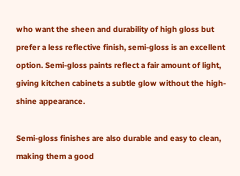who want the sheen and durability of high gloss but prefer a less reflective finish, semi-gloss is an excellent option. Semi-gloss paints reflect a fair amount of light, giving kitchen cabinets a subtle glow without the high-shine appearance.

Semi-gloss finishes are also durable and easy to clean, making them a good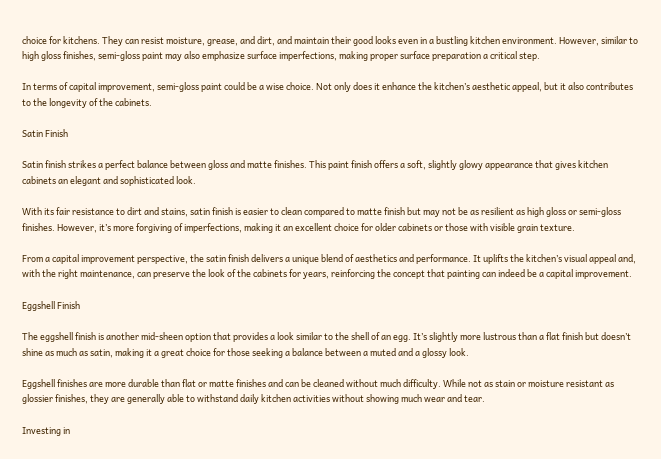choice for kitchens. They can resist moisture, grease, and dirt, and maintain their good looks even in a bustling kitchen environment. However, similar to high gloss finishes, semi-gloss paint may also emphasize surface imperfections, making proper surface preparation a critical step.

In terms of capital improvement, semi-gloss paint could be a wise choice. Not only does it enhance the kitchen’s aesthetic appeal, but it also contributes to the longevity of the cabinets.

Satin Finish

Satin finish strikes a perfect balance between gloss and matte finishes. This paint finish offers a soft, slightly glowy appearance that gives kitchen cabinets an elegant and sophisticated look.

With its fair resistance to dirt and stains, satin finish is easier to clean compared to matte finish but may not be as resilient as high gloss or semi-gloss finishes. However, it’s more forgiving of imperfections, making it an excellent choice for older cabinets or those with visible grain texture.

From a capital improvement perspective, the satin finish delivers a unique blend of aesthetics and performance. It uplifts the kitchen’s visual appeal and, with the right maintenance, can preserve the look of the cabinets for years, reinforcing the concept that painting can indeed be a capital improvement.

Eggshell Finish

The eggshell finish is another mid-sheen option that provides a look similar to the shell of an egg. It’s slightly more lustrous than a flat finish but doesn’t shine as much as satin, making it a great choice for those seeking a balance between a muted and a glossy look.

Eggshell finishes are more durable than flat or matte finishes and can be cleaned without much difficulty. While not as stain or moisture resistant as glossier finishes, they are generally able to withstand daily kitchen activities without showing much wear and tear.

Investing in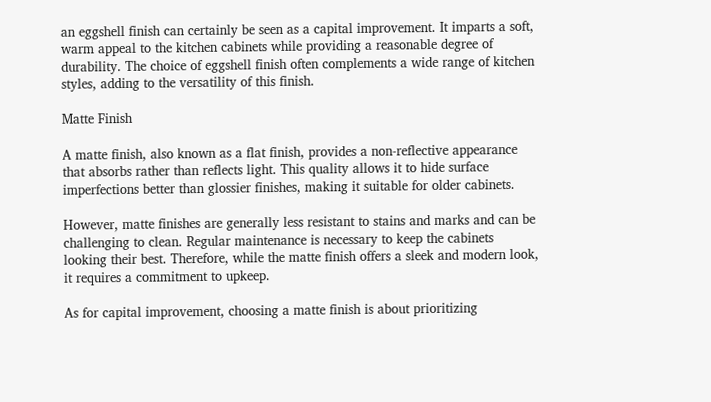an eggshell finish can certainly be seen as a capital improvement. It imparts a soft, warm appeal to the kitchen cabinets while providing a reasonable degree of durability. The choice of eggshell finish often complements a wide range of kitchen styles, adding to the versatility of this finish.

Matte Finish

A matte finish, also known as a flat finish, provides a non-reflective appearance that absorbs rather than reflects light. This quality allows it to hide surface imperfections better than glossier finishes, making it suitable for older cabinets.

However, matte finishes are generally less resistant to stains and marks and can be challenging to clean. Regular maintenance is necessary to keep the cabinets looking their best. Therefore, while the matte finish offers a sleek and modern look, it requires a commitment to upkeep.

As for capital improvement, choosing a matte finish is about prioritizing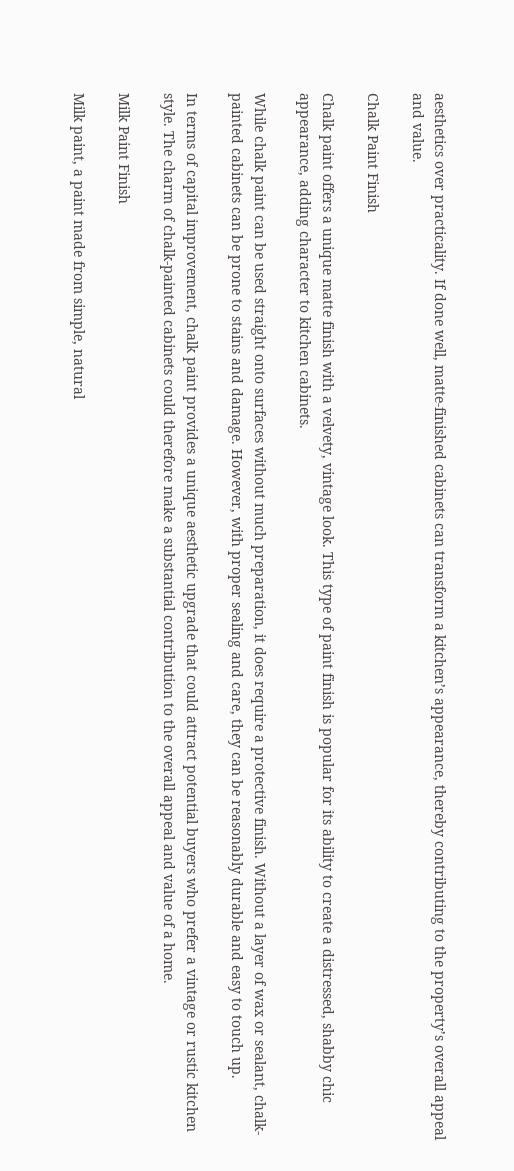aesthetics over practicality. If done well, matte-finished cabinets can transform a kitchen’s appearance, thereby contributing to the property’s overall appeal and value.

Chalk Paint Finish

Chalk paint offers a unique matte finish with a velvety, vintage look. This type of paint finish is popular for its ability to create a distressed, shabby chic appearance, adding character to kitchen cabinets.

While chalk paint can be used straight onto surfaces without much preparation, it does require a protective finish. Without a layer of wax or sealant, chalk-painted cabinets can be prone to stains and damage. However, with proper sealing and care, they can be reasonably durable and easy to touch up.

In terms of capital improvement, chalk paint provides a unique aesthetic upgrade that could attract potential buyers who prefer a vintage or rustic kitchen style. The charm of chalk-painted cabinets could therefore make a substantial contribution to the overall appeal and value of a home.

Milk Paint Finish

Milk paint, a paint made from simple, natural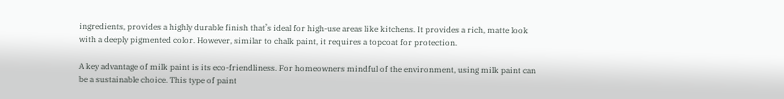ingredients, provides a highly durable finish that’s ideal for high-use areas like kitchens. It provides a rich, matte look with a deeply pigmented color. However, similar to chalk paint, it requires a topcoat for protection.

A key advantage of milk paint is its eco-friendliness. For homeowners mindful of the environment, using milk paint can be a sustainable choice. This type of paint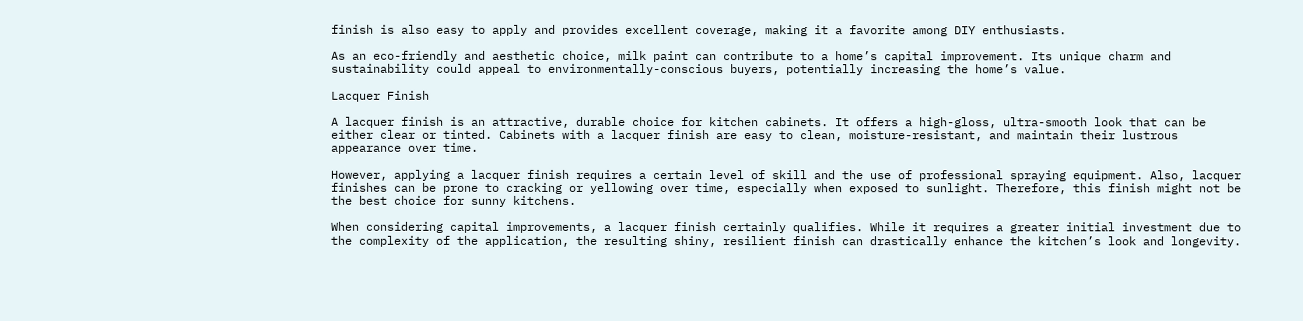finish is also easy to apply and provides excellent coverage, making it a favorite among DIY enthusiasts.

As an eco-friendly and aesthetic choice, milk paint can contribute to a home’s capital improvement. Its unique charm and sustainability could appeal to environmentally-conscious buyers, potentially increasing the home’s value.

Lacquer Finish

A lacquer finish is an attractive, durable choice for kitchen cabinets. It offers a high-gloss, ultra-smooth look that can be either clear or tinted. Cabinets with a lacquer finish are easy to clean, moisture-resistant, and maintain their lustrous appearance over time.

However, applying a lacquer finish requires a certain level of skill and the use of professional spraying equipment. Also, lacquer finishes can be prone to cracking or yellowing over time, especially when exposed to sunlight. Therefore, this finish might not be the best choice for sunny kitchens.

When considering capital improvements, a lacquer finish certainly qualifies. While it requires a greater initial investment due to the complexity of the application, the resulting shiny, resilient finish can drastically enhance the kitchen’s look and longevity.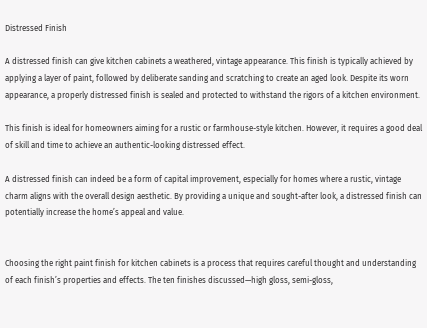Distressed Finish

A distressed finish can give kitchen cabinets a weathered, vintage appearance. This finish is typically achieved by applying a layer of paint, followed by deliberate sanding and scratching to create an aged look. Despite its worn appearance, a properly distressed finish is sealed and protected to withstand the rigors of a kitchen environment.

This finish is ideal for homeowners aiming for a rustic or farmhouse-style kitchen. However, it requires a good deal of skill and time to achieve an authentic-looking distressed effect.

A distressed finish can indeed be a form of capital improvement, especially for homes where a rustic, vintage charm aligns with the overall design aesthetic. By providing a unique and sought-after look, a distressed finish can potentially increase the home’s appeal and value.


Choosing the right paint finish for kitchen cabinets is a process that requires careful thought and understanding of each finish’s properties and effects. The ten finishes discussed—high gloss, semi-gloss,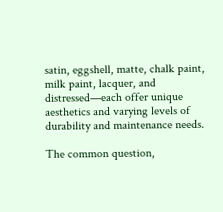satin, eggshell, matte, chalk paint, milk paint, lacquer, and distressed—each offer unique aesthetics and varying levels of durability and maintenance needs.

The common question,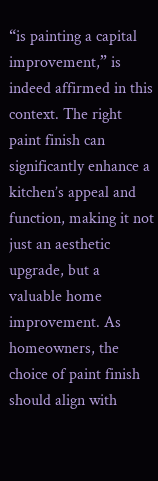“is painting a capital improvement,” is indeed affirmed in this context. The right paint finish can significantly enhance a kitchen’s appeal and function, making it not just an aesthetic upgrade, but a valuable home improvement. As homeowners, the choice of paint finish should align with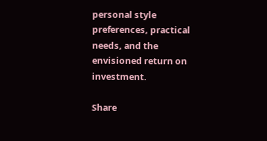personal style preferences, practical needs, and the envisioned return on investment.

Share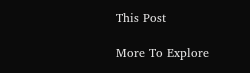This Post

More To Explore